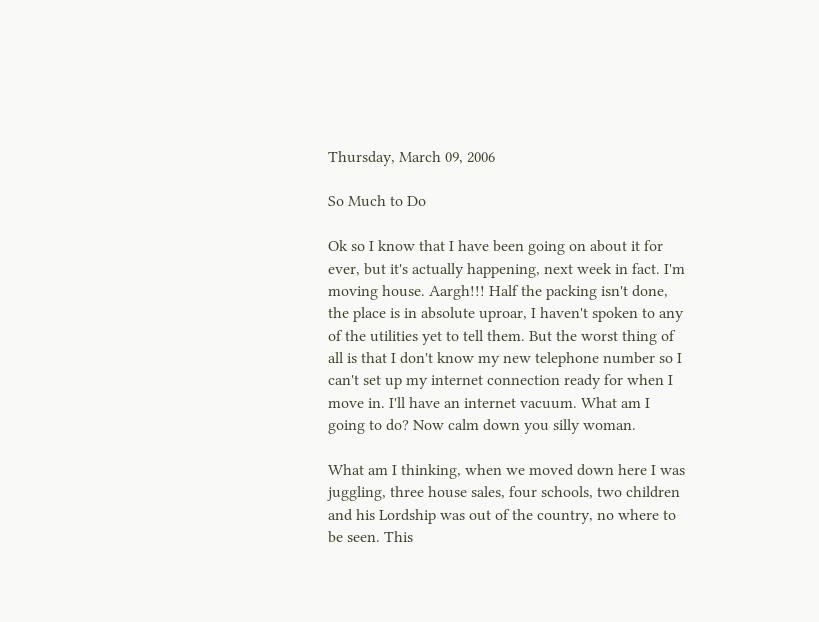Thursday, March 09, 2006

So Much to Do

Ok so I know that I have been going on about it for ever, but it's actually happening, next week in fact. I'm moving house. Aargh!!! Half the packing isn't done, the place is in absolute uproar, I haven't spoken to any of the utilities yet to tell them. But the worst thing of all is that I don't know my new telephone number so I can't set up my internet connection ready for when I move in. I'll have an internet vacuum. What am I going to do? Now calm down you silly woman.

What am I thinking, when we moved down here I was juggling, three house sales, four schools, two children and his Lordship was out of the country, no where to be seen. This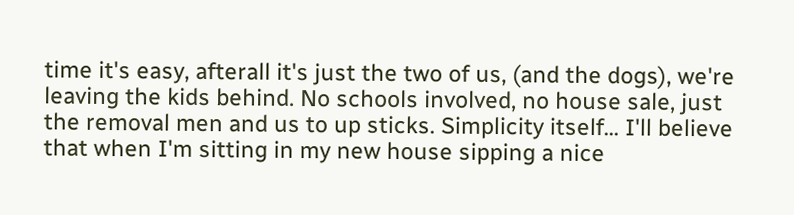time it's easy, afterall it's just the two of us, (and the dogs), we're leaving the kids behind. No schools involved, no house sale, just the removal men and us to up sticks. Simplicity itself... I'll believe that when I'm sitting in my new house sipping a nice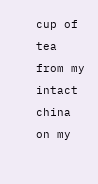cup of tea from my intact china on my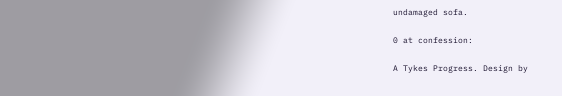undamaged sofa.

0 at confession:

A Tykes Progress. Design by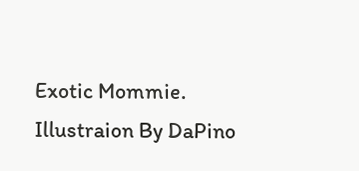Exotic Mommie. Illustraion By DaPino